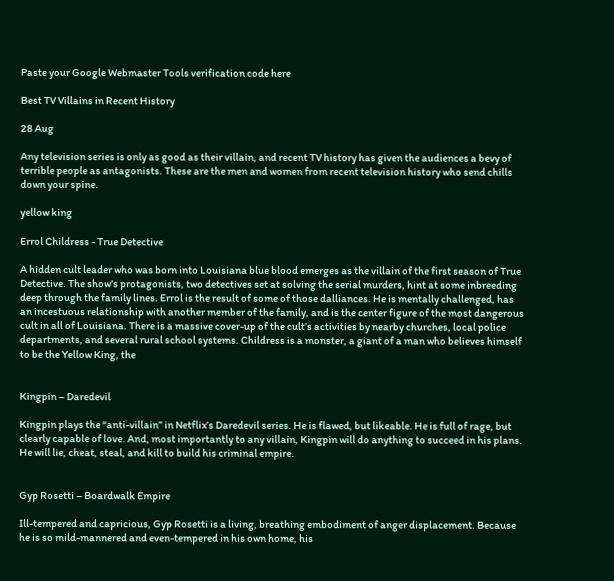Paste your Google Webmaster Tools verification code here

Best TV Villains in Recent History

28 Aug

Any television series is only as good as their villain, and recent TV history has given the audiences a bevy of terrible people as antagonists. These are the men and women from recent television history who send chills down your spine.

yellow king

Errol Childress - True Detective

A hidden cult leader who was born into Louisiana blue blood emerges as the villain of the first season of True Detective. The show’s protagonists, two detectives set at solving the serial murders, hint at some inbreeding deep through the family lines. Errol is the result of some of those dalliances. He is mentally challenged, has an incestuous relationship with another member of the family, and is the center figure of the most dangerous cult in all of Louisiana. There is a massive cover-up of the cult’s activities by nearby churches, local police departments, and several rural school systems. Childress is a monster, a giant of a man who believes himself to be the Yellow King, the


Kingpin – Daredevil

Kingpin plays the “anti-villain” in Netflix’s Daredevil series. He is flawed, but likeable. He is full of rage, but clearly capable of love. And, most importantly to any villain, Kingpin will do anything to succeed in his plans. He will lie, cheat, steal, and kill to build his criminal empire.


Gyp Rosetti – Boardwalk Empire

Ill-tempered and capricious, Gyp Rosetti is a living, breathing embodiment of anger displacement. Because he is so mild-mannered and even-tempered in his own home, his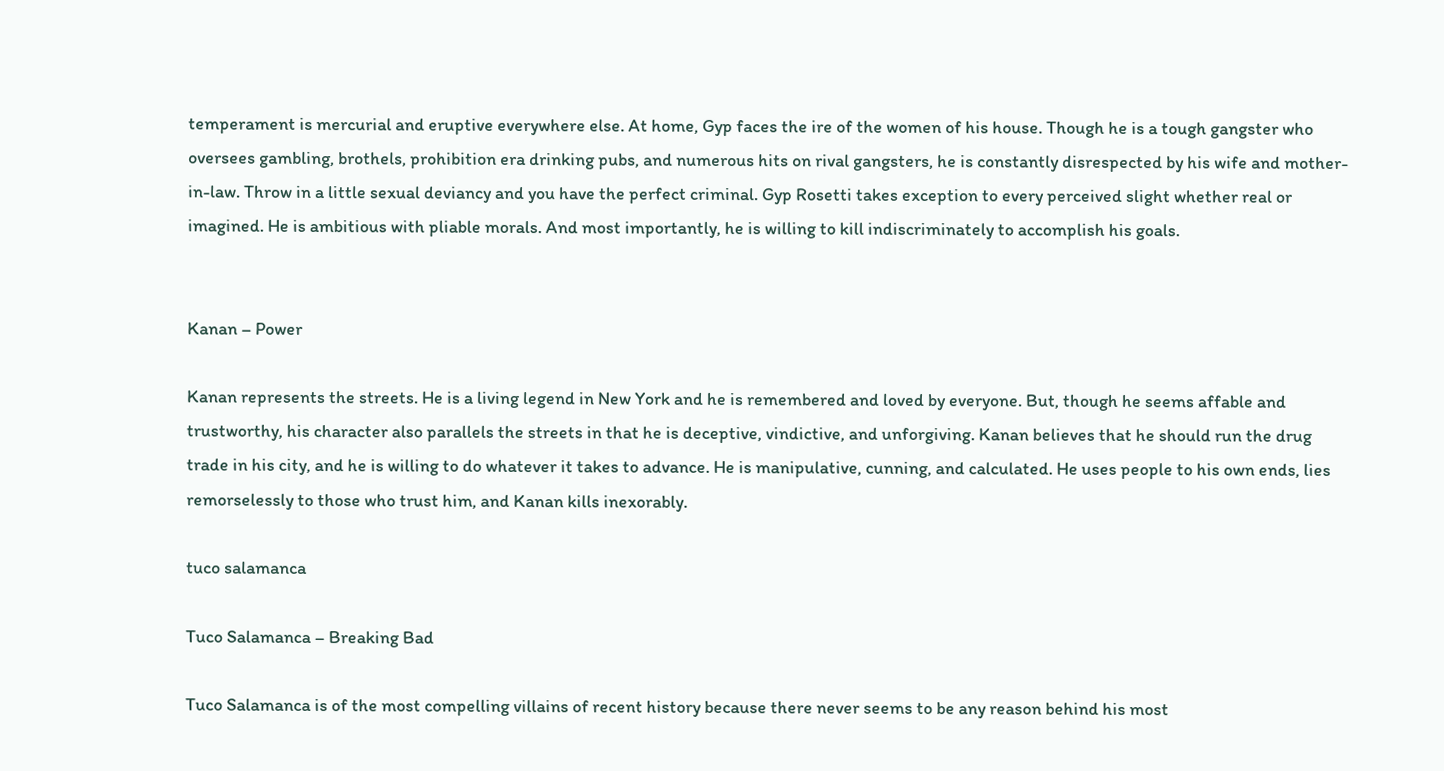temperament is mercurial and eruptive everywhere else. At home, Gyp faces the ire of the women of his house. Though he is a tough gangster who oversees gambling, brothels, prohibition era drinking pubs, and numerous hits on rival gangsters, he is constantly disrespected by his wife and mother-in-law. Throw in a little sexual deviancy and you have the perfect criminal. Gyp Rosetti takes exception to every perceived slight whether real or imagined. He is ambitious with pliable morals. And most importantly, he is willing to kill indiscriminately to accomplish his goals.


Kanan – Power

Kanan represents the streets. He is a living legend in New York and he is remembered and loved by everyone. But, though he seems affable and trustworthy, his character also parallels the streets in that he is deceptive, vindictive, and unforgiving. Kanan believes that he should run the drug trade in his city, and he is willing to do whatever it takes to advance. He is manipulative, cunning, and calculated. He uses people to his own ends, lies remorselessly to those who trust him, and Kanan kills inexorably.

tuco salamanca

Tuco Salamanca – Breaking Bad

Tuco Salamanca is of the most compelling villains of recent history because there never seems to be any reason behind his most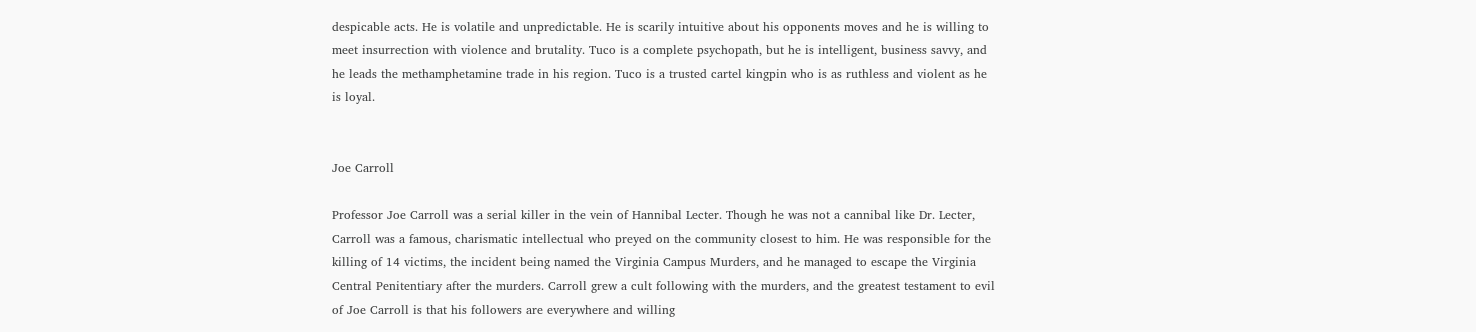despicable acts. He is volatile and unpredictable. He is scarily intuitive about his opponents moves and he is willing to meet insurrection with violence and brutality. Tuco is a complete psychopath, but he is intelligent, business savvy, and he leads the methamphetamine trade in his region. Tuco is a trusted cartel kingpin who is as ruthless and violent as he is loyal.


Joe Carroll

Professor Joe Carroll was a serial killer in the vein of Hannibal Lecter. Though he was not a cannibal like Dr. Lecter, Carroll was a famous, charismatic intellectual who preyed on the community closest to him. He was responsible for the killing of 14 victims, the incident being named the Virginia Campus Murders, and he managed to escape the Virginia Central Penitentiary after the murders. Carroll grew a cult following with the murders, and the greatest testament to evil of Joe Carroll is that his followers are everywhere and willing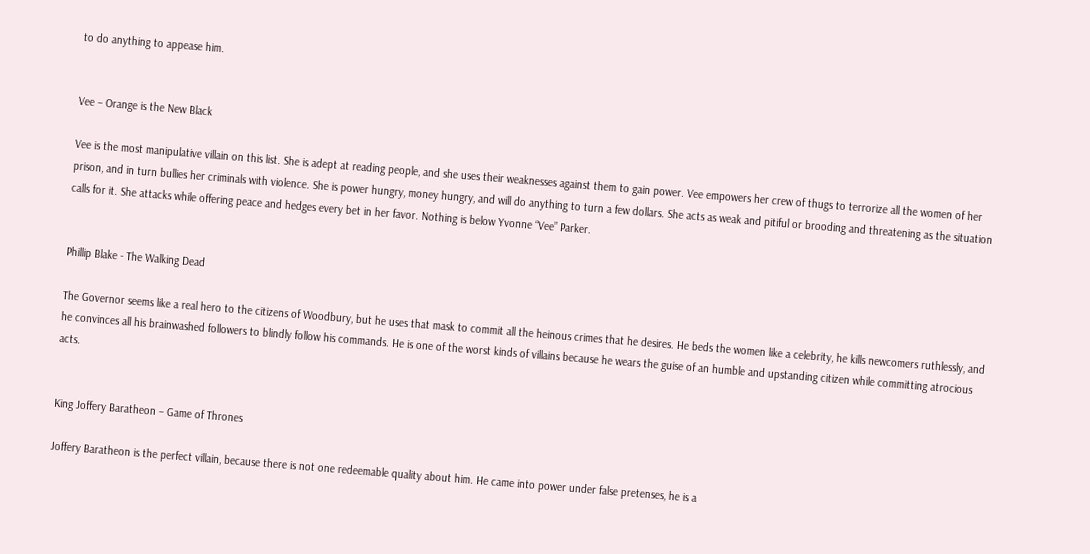to do anything to appease him.


Vee – Orange is the New Black

Vee is the most manipulative villain on this list. She is adept at reading people, and she uses their weaknesses against them to gain power. Vee empowers her crew of thugs to terrorize all the women of her prison, and in turn bullies her criminals with violence. She is power hungry, money hungry, and will do anything to turn a few dollars. She acts as weak and pitiful or brooding and threatening as the situation calls for it. She attacks while offering peace and hedges every bet in her favor. Nothing is below Yvonne “Vee” Parker.


Phillip Blake - The Walking Dead

The Governor seems like a real hero to the citizens of Woodbury, but he uses that mask to commit all the heinous crimes that he desires. He beds the women like a celebrity, he kills newcomers ruthlessly, and he convinces all his brainwashed followers to blindly follow his commands. He is one of the worst kinds of villains because he wears the guise of an humble and upstanding citizen while committing atrocious acts.


King Joffery Baratheon – Game of Thrones

Joffery Baratheon is the perfect villain, because there is not one redeemable quality about him. He came into power under false pretenses, he is a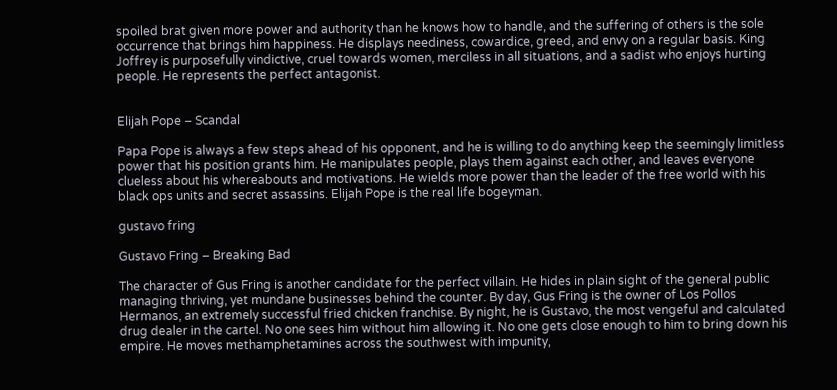spoiled brat given more power and authority than he knows how to handle, and the suffering of others is the sole occurrence that brings him happiness. He displays neediness, cowardice, greed, and envy on a regular basis. King Joffrey is purposefully vindictive, cruel towards women, merciless in all situations, and a sadist who enjoys hurting people. He represents the perfect antagonist.


Elijah Pope – Scandal

Papa Pope is always a few steps ahead of his opponent, and he is willing to do anything keep the seemingly limitless power that his position grants him. He manipulates people, plays them against each other, and leaves everyone clueless about his whereabouts and motivations. He wields more power than the leader of the free world with his black ops units and secret assassins. Elijah Pope is the real life bogeyman.

gustavo fring

Gustavo Fring – Breaking Bad

The character of Gus Fring is another candidate for the perfect villain. He hides in plain sight of the general public managing thriving, yet mundane businesses behind the counter. By day, Gus Fring is the owner of Los Pollos Hermanos, an extremely successful fried chicken franchise. By night, he is Gustavo, the most vengeful and calculated drug dealer in the cartel. No one sees him without him allowing it. No one gets close enough to him to bring down his empire. He moves methamphetamines across the southwest with impunity,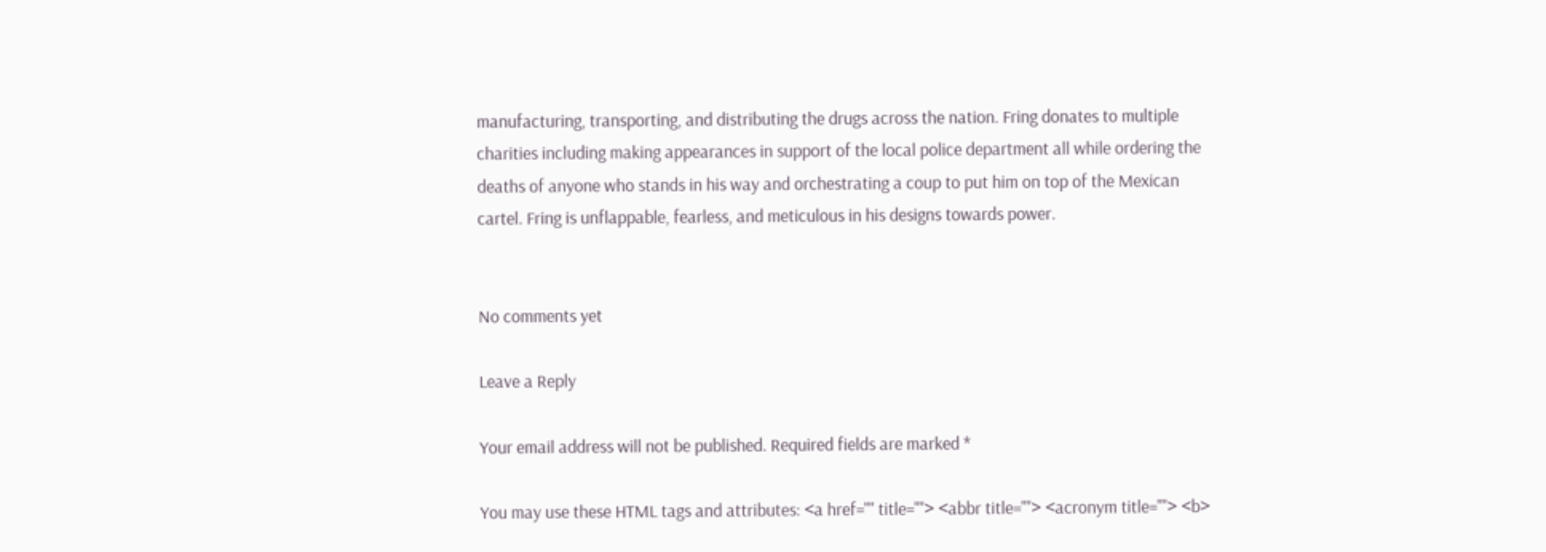manufacturing, transporting, and distributing the drugs across the nation. Fring donates to multiple charities including making appearances in support of the local police department all while ordering the deaths of anyone who stands in his way and orchestrating a coup to put him on top of the Mexican cartel. Fring is unflappable, fearless, and meticulous in his designs towards power.


No comments yet

Leave a Reply

Your email address will not be published. Required fields are marked *

You may use these HTML tags and attributes: <a href="" title=""> <abbr title=""> <acronym title=""> <b>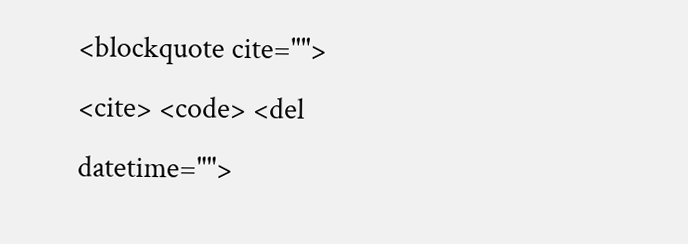<blockquote cite=""> <cite> <code> <del datetime="">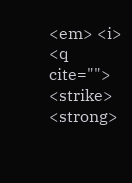<em> <i> <q cite=""> <strike> <strong>